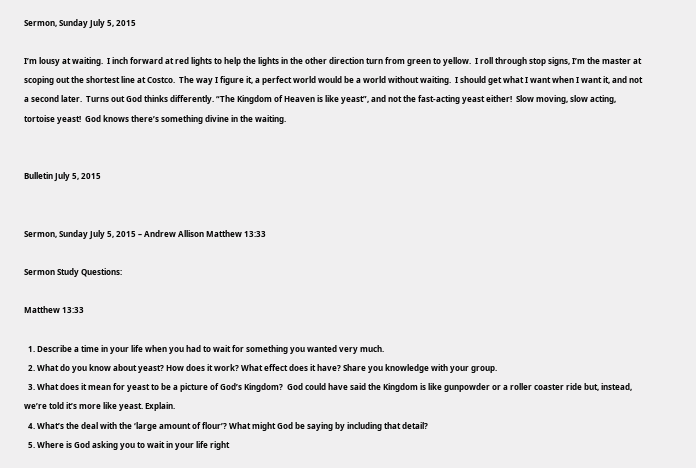Sermon, Sunday July 5, 2015

I’m lousy at waiting.  I inch forward at red lights to help the lights in the other direction turn from green to yellow.  I roll through stop signs, I’m the master at scoping out the shortest line at Costco.  The way I figure it, a perfect world would be a world without waiting.  I should get what I want when I want it, and not a second later.  Turns out God thinks differently. “The Kingdom of Heaven is like yeast”, and not the fast-acting yeast either!  Slow moving, slow acting, tortoise yeast!  God knows there’s something divine in the waiting.


Bulletin July 5, 2015


Sermon, Sunday July 5, 2015 – Andrew Allison Matthew 13:33

Sermon Study Questions:

Matthew 13:33

  1. Describe a time in your life when you had to wait for something you wanted very much.
  2. What do you know about yeast? How does it work? What effect does it have? Share you knowledge with your group.
  3. What does it mean for yeast to be a picture of God’s Kingdom?  God could have said the Kingdom is like gunpowder or a roller coaster ride but, instead, we’re told it’s more like yeast. Explain.
  4. What’s the deal with the ‘large amount of flour’? What might God be saying by including that detail?
  5. Where is God asking you to wait in your life right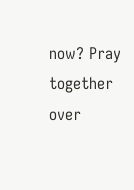now? Pray together over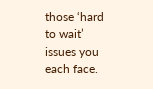those ‘hard to wait’ issues you each face.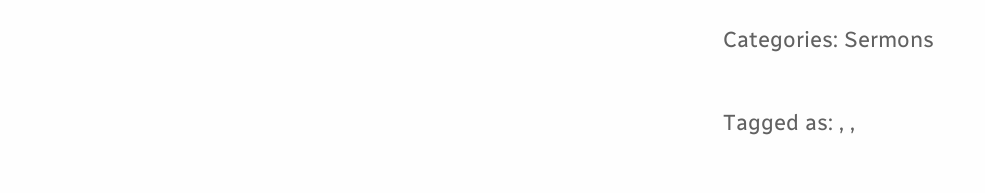Categories: Sermons

Tagged as: , ,